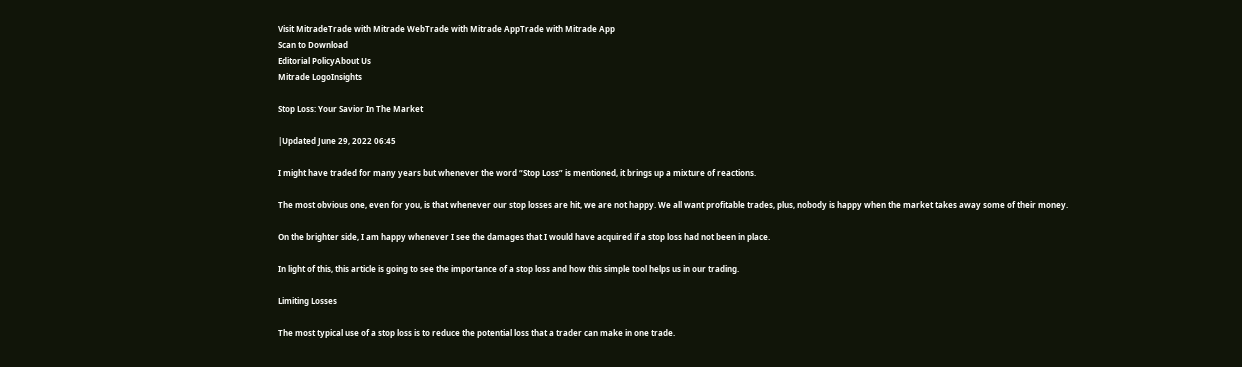Visit MitradeTrade with Mitrade WebTrade with Mitrade AppTrade with Mitrade App
Scan to Download
Editorial PolicyAbout Us
Mitrade LogoInsights

Stop Loss: Your Savior In The Market

|Updated June 29, 2022 06:45

I might have traded for many years but whenever the word “Stop Loss” is mentioned, it brings up a mixture of reactions.

The most obvious one, even for you, is that whenever our stop losses are hit, we are not happy. We all want profitable trades, plus, nobody is happy when the market takes away some of their money.

On the brighter side, I am happy whenever I see the damages that I would have acquired if a stop loss had not been in place.

In light of this, this article is going to see the importance of a stop loss and how this simple tool helps us in our trading.

Limiting Losses

The most typical use of a stop loss is to reduce the potential loss that a trader can make in one trade.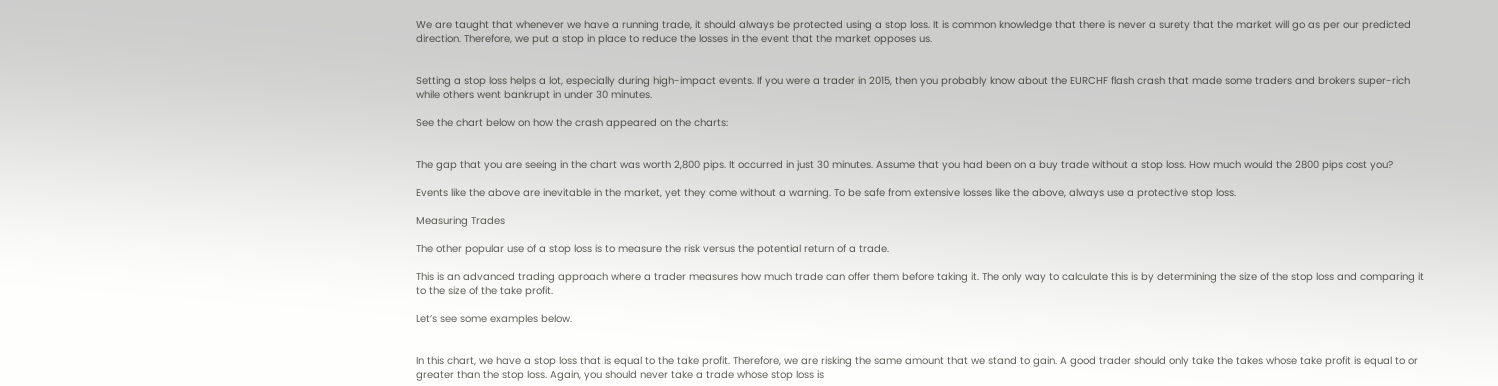We are taught that whenever we have a running trade, it should always be protected using a stop loss. It is common knowledge that there is never a surety that the market will go as per our predicted direction. Therefore, we put a stop in place to reduce the losses in the event that the market opposes us.


Setting a stop loss helps a lot, especially during high-impact events. If you were a trader in 2015, then you probably know about the EURCHF flash crash that made some traders and brokers super-rich while others went bankrupt in under 30 minutes.

See the chart below on how the crash appeared on the charts:


The gap that you are seeing in the chart was worth 2,800 pips. It occurred in just 30 minutes. Assume that you had been on a buy trade without a stop loss. How much would the 2800 pips cost you?

Events like the above are inevitable in the market, yet they come without a warning. To be safe from extensive losses like the above, always use a protective stop loss.

Measuring Trades

The other popular use of a stop loss is to measure the risk versus the potential return of a trade.

This is an advanced trading approach where a trader measures how much trade can offer them before taking it. The only way to calculate this is by determining the size of the stop loss and comparing it to the size of the take profit.

Let’s see some examples below.


In this chart, we have a stop loss that is equal to the take profit. Therefore, we are risking the same amount that we stand to gain. A good trader should only take the takes whose take profit is equal to or greater than the stop loss. Again, you should never take a trade whose stop loss is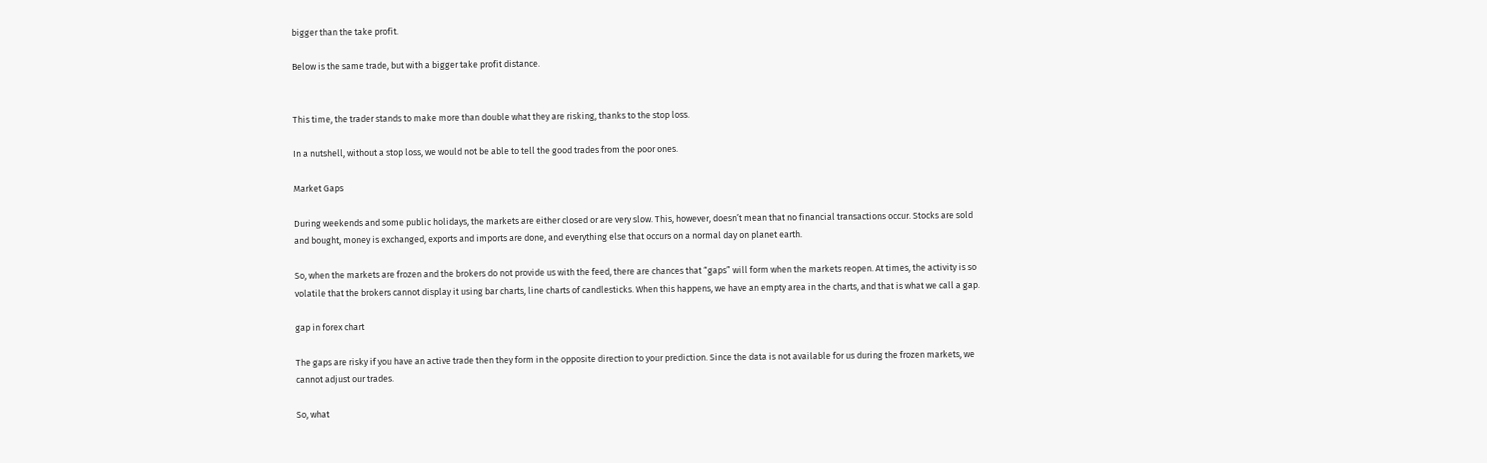bigger than the take profit.

Below is the same trade, but with a bigger take profit distance.


This time, the trader stands to make more than double what they are risking, thanks to the stop loss.

In a nutshell, without a stop loss, we would not be able to tell the good trades from the poor ones.

Market Gaps

During weekends and some public holidays, the markets are either closed or are very slow. This, however, doesn’t mean that no financial transactions occur. Stocks are sold and bought, money is exchanged, exports and imports are done, and everything else that occurs on a normal day on planet earth.

So, when the markets are frozen and the brokers do not provide us with the feed, there are chances that “gaps” will form when the markets reopen. At times, the activity is so volatile that the brokers cannot display it using bar charts, line charts of candlesticks. When this happens, we have an empty area in the charts, and that is what we call a gap.

gap in forex chart

The gaps are risky if you have an active trade then they form in the opposite direction to your prediction. Since the data is not available for us during the frozen markets, we cannot adjust our trades.

So, what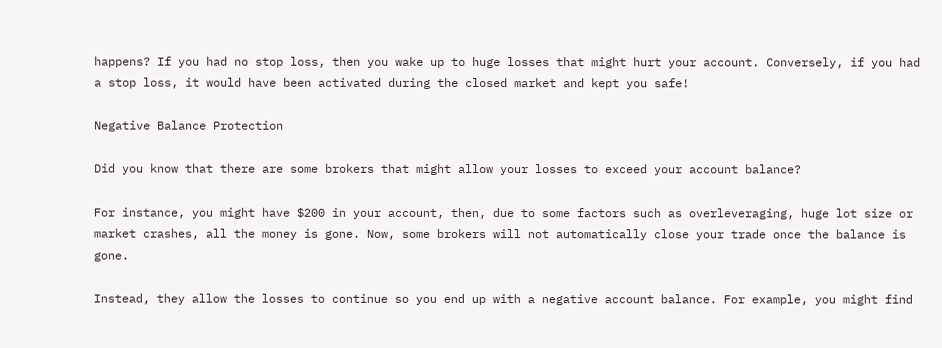happens? If you had no stop loss, then you wake up to huge losses that might hurt your account. Conversely, if you had a stop loss, it would have been activated during the closed market and kept you safe!

Negative Balance Protection

Did you know that there are some brokers that might allow your losses to exceed your account balance?

For instance, you might have $200 in your account, then, due to some factors such as overleveraging, huge lot size or market crashes, all the money is gone. Now, some brokers will not automatically close your trade once the balance is gone.

Instead, they allow the losses to continue so you end up with a negative account balance. For example, you might find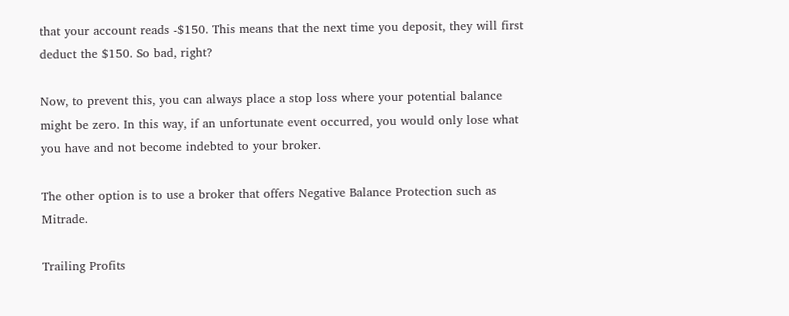that your account reads -$150. This means that the next time you deposit, they will first deduct the $150. So bad, right?

Now, to prevent this, you can always place a stop loss where your potential balance might be zero. In this way, if an unfortunate event occurred, you would only lose what you have and not become indebted to your broker.

The other option is to use a broker that offers Negative Balance Protection such as Mitrade.

Trailing Profits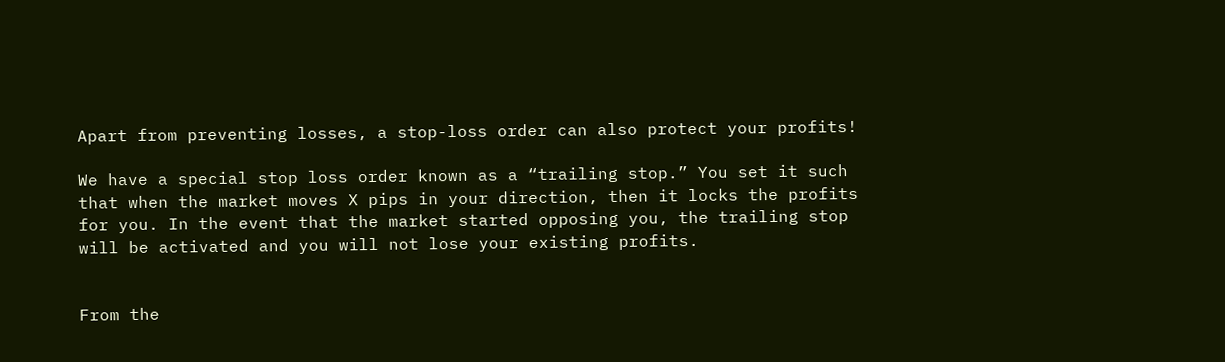Apart from preventing losses, a stop-loss order can also protect your profits!

We have a special stop loss order known as a “trailing stop.” You set it such that when the market moves X pips in your direction, then it locks the profits for you. In the event that the market started opposing you, the trailing stop will be activated and you will not lose your existing profits.


From the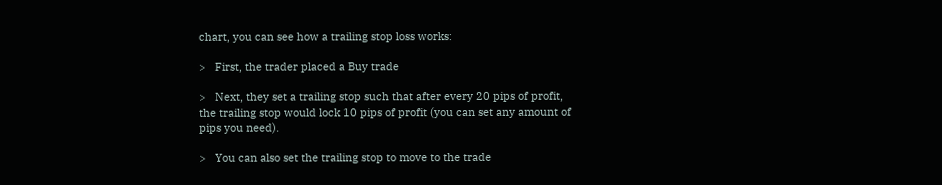chart, you can see how a trailing stop loss works:

>   First, the trader placed a Buy trade

>   Next, they set a trailing stop such that after every 20 pips of profit, the trailing stop would lock 10 pips of profit (you can set any amount of pips you need).

>   You can also set the trailing stop to move to the trade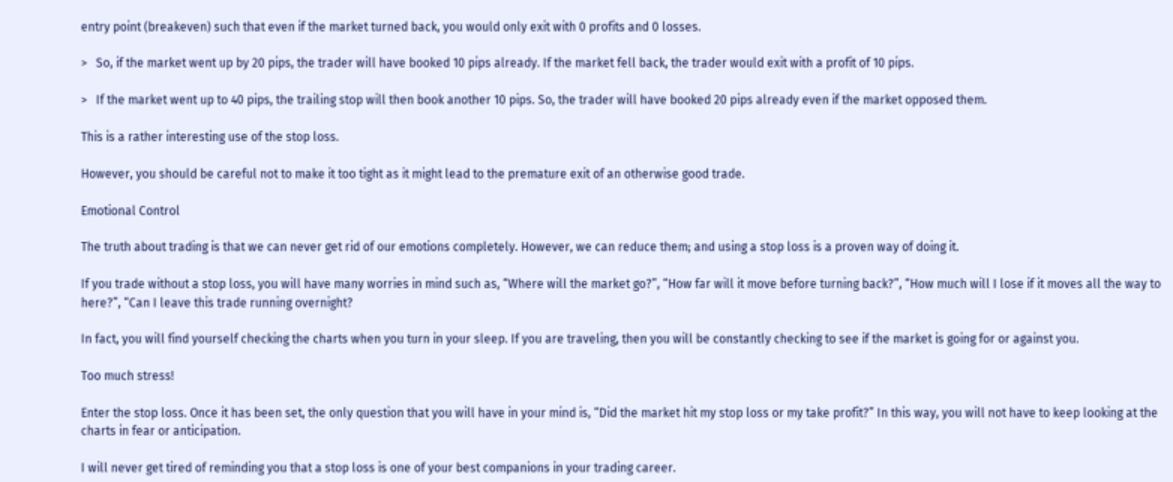entry point (breakeven) such that even if the market turned back, you would only exit with 0 profits and 0 losses.

>   So, if the market went up by 20 pips, the trader will have booked 10 pips already. If the market fell back, the trader would exit with a profit of 10 pips.

>   If the market went up to 40 pips, the trailing stop will then book another 10 pips. So, the trader will have booked 20 pips already even if the market opposed them.

This is a rather interesting use of the stop loss.

However, you should be careful not to make it too tight as it might lead to the premature exit of an otherwise good trade.

Emotional Control

The truth about trading is that we can never get rid of our emotions completely. However, we can reduce them; and using a stop loss is a proven way of doing it.

If you trade without a stop loss, you will have many worries in mind such as, “Where will the market go?”, “How far will it move before turning back?”, “How much will I lose if it moves all the way to here?”, “Can I leave this trade running overnight?

In fact, you will find yourself checking the charts when you turn in your sleep. If you are traveling, then you will be constantly checking to see if the market is going for or against you.

Too much stress!

Enter the stop loss. Once it has been set, the only question that you will have in your mind is, “Did the market hit my stop loss or my take profit?” In this way, you will not have to keep looking at the charts in fear or anticipation.

I will never get tired of reminding you that a stop loss is one of your best companions in your trading career.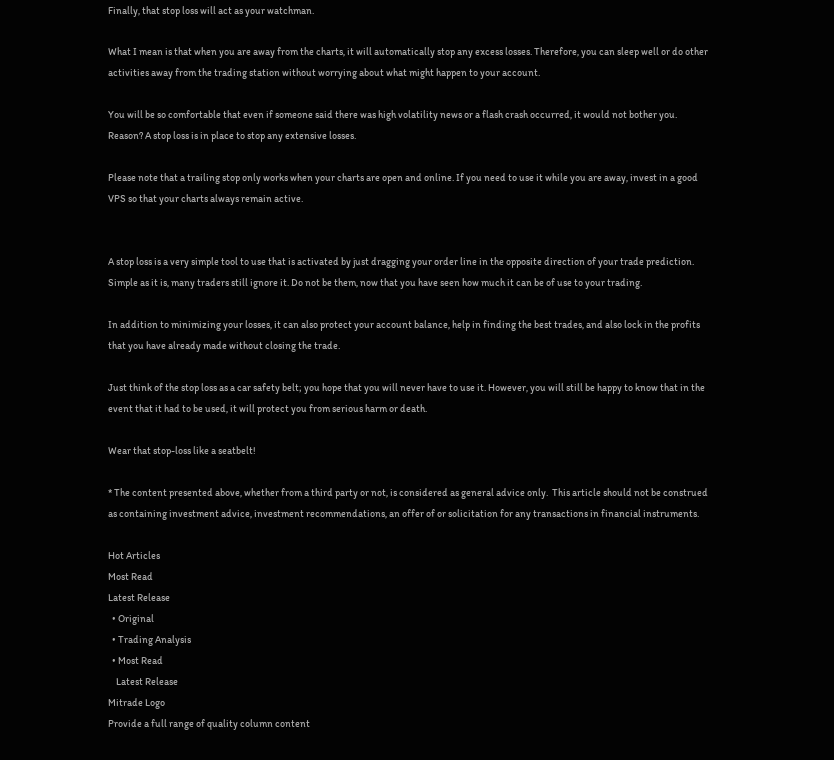Finally, that stop loss will act as your watchman.

What I mean is that when you are away from the charts, it will automatically stop any excess losses. Therefore, you can sleep well or do other activities away from the trading station without worrying about what might happen to your account.

You will be so comfortable that even if someone said there was high volatility news or a flash crash occurred, it would not bother you. Reason? A stop loss is in place to stop any extensive losses.

Please note that a trailing stop only works when your charts are open and online. If you need to use it while you are away, invest in a good VPS so that your charts always remain active.


A stop loss is a very simple tool to use that is activated by just dragging your order line in the opposite direction of your trade prediction. Simple as it is, many traders still ignore it. Do not be them, now that you have seen how much it can be of use to your trading.

In addition to minimizing your losses, it can also protect your account balance, help in finding the best trades, and also lock in the profits that you have already made without closing the trade.

Just think of the stop loss as a car safety belt; you hope that you will never have to use it. However, you will still be happy to know that in the event that it had to be used, it will protect you from serious harm or death.

Wear that stop-loss like a seatbelt!

* The content presented above, whether from a third party or not, is considered as general advice only.  This article should not be construed as containing investment advice, investment recommendations, an offer of or solicitation for any transactions in financial instruments.

Hot Articles
Most Read
Latest Release
  • Original
  • Trading Analysis
  • Most Read
    Latest Release
Mitrade Logo
Provide a full range of quality column content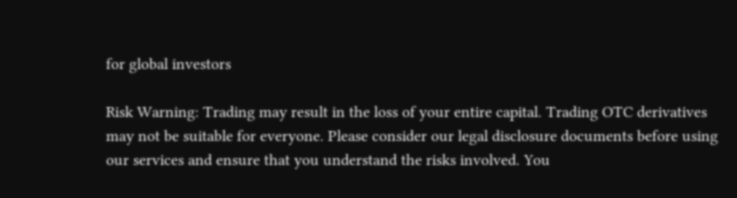for global investors

Risk Warning: Trading may result in the loss of your entire capital. Trading OTC derivatives may not be suitable for everyone. Please consider our legal disclosure documents before using our services and ensure that you understand the risks involved. You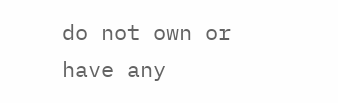do not own or have any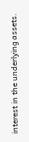interest in the underlying assets.